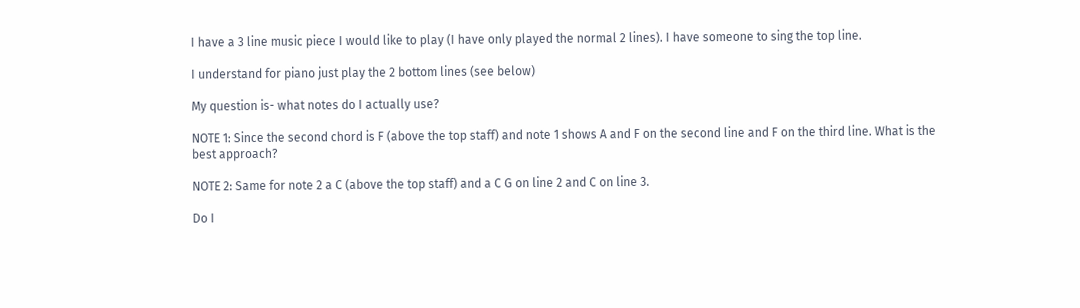I have a 3 line music piece I would like to play (I have only played the normal 2 lines). I have someone to sing the top line.

I understand for piano just play the 2 bottom lines (see below)

My question is- what notes do I actually use?

NOTE 1: Since the second chord is F (above the top staff) and note 1 shows A and F on the second line and F on the third line. What is the best approach?

NOTE 2: Same for note 2 a C (above the top staff) and a C G on line 2 and C on line 3.

Do I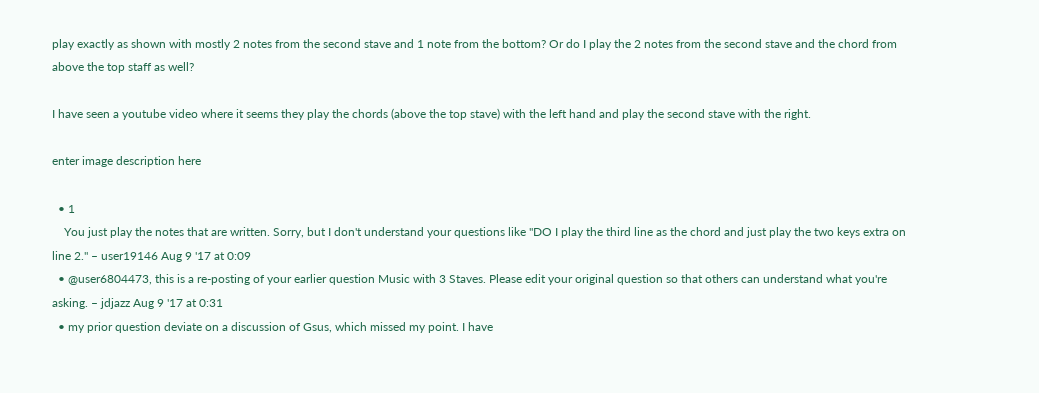play exactly as shown with mostly 2 notes from the second stave and 1 note from the bottom? Or do I play the 2 notes from the second stave and the chord from above the top staff as well?

I have seen a youtube video where it seems they play the chords (above the top stave) with the left hand and play the second stave with the right.

enter image description here

  • 1
    You just play the notes that are written. Sorry, but I don't understand your questions like "DO I play the third line as the chord and just play the two keys extra on line 2." – user19146 Aug 9 '17 at 0:09
  • @user6804473, this is a re-posting of your earlier question Music with 3 Staves. Please edit your original question so that others can understand what you're asking. – jdjazz Aug 9 '17 at 0:31
  • my prior question deviate on a discussion of Gsus, which missed my point. I have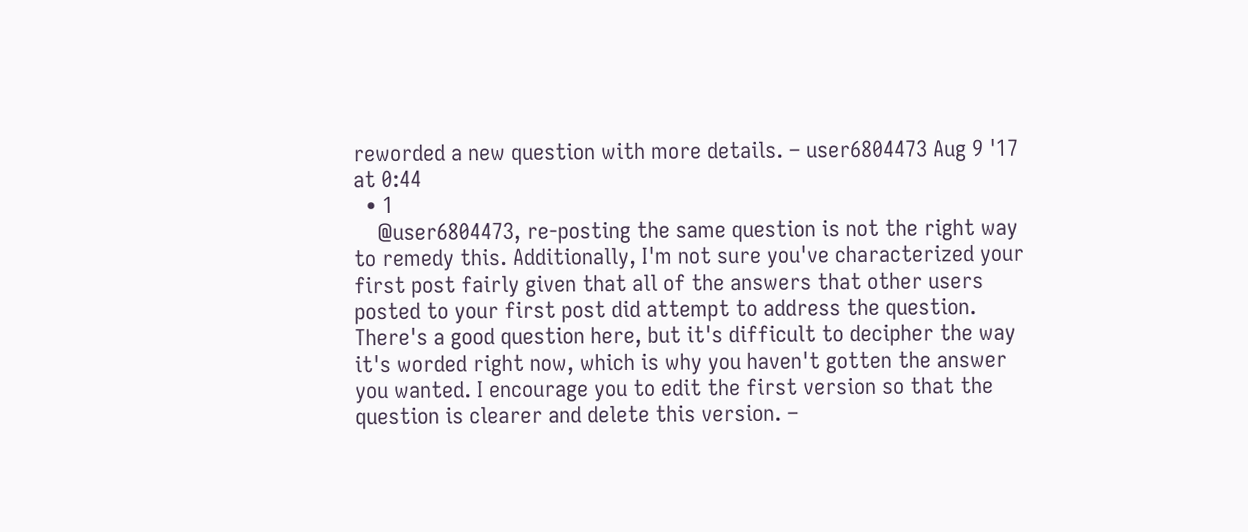reworded a new question with more details. – user6804473 Aug 9 '17 at 0:44
  • 1
    @user6804473, re-posting the same question is not the right way to remedy this. Additionally, I'm not sure you've characterized your first post fairly given that all of the answers that other users posted to your first post did attempt to address the question. There's a good question here, but it's difficult to decipher the way it's worded right now, which is why you haven't gotten the answer you wanted. I encourage you to edit the first version so that the question is clearer and delete this version. –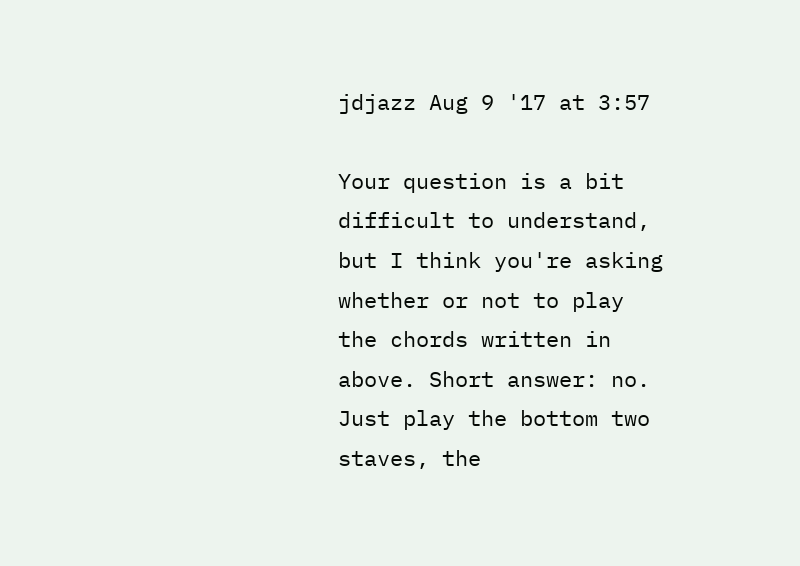jdjazz Aug 9 '17 at 3:57

Your question is a bit difficult to understand, but I think you're asking whether or not to play the chords written in above. Short answer: no. Just play the bottom two staves, the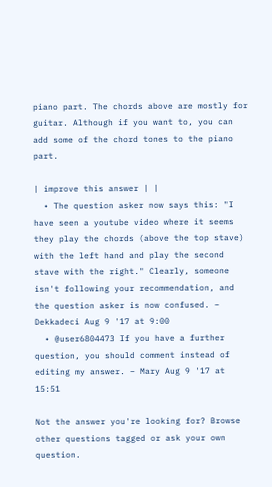piano part. The chords above are mostly for guitar. Although if you want to, you can add some of the chord tones to the piano part.

| improve this answer | |
  • The question asker now says this: "I have seen a youtube video where it seems they play the chords (above the top stave) with the left hand and play the second stave with the right." Clearly, someone isn't following your recommendation, and the question asker is now confused. – Dekkadeci Aug 9 '17 at 9:00
  • @user6804473 If you have a further question, you should comment instead of editing my answer. – Mary Aug 9 '17 at 15:51

Not the answer you're looking for? Browse other questions tagged or ask your own question.